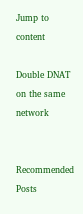Jump to content

Double DNAT on the same network


Recommended Posts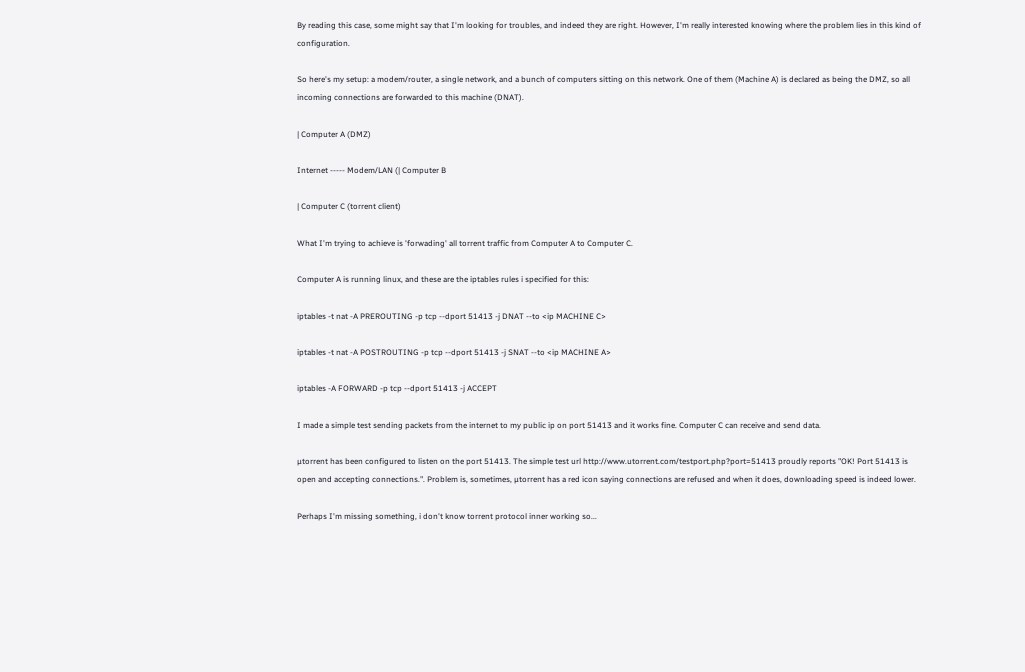By reading this case, some might say that I'm looking for troubles, and indeed they are right. However, I'm really interested knowing where the problem lies in this kind of configuration.

So here's my setup: a modem/router, a single network, and a bunch of computers sitting on this network. One of them (Machine A) is declared as being the DMZ, so all incoming connections are forwarded to this machine (DNAT).

| Computer A (DMZ)

Internet ----- Modem/LAN (| Computer B

| Computer C (torrent client)

What I'm trying to achieve is 'forwading' all torrent traffic from Computer A to Computer C.

Computer A is running linux, and these are the iptables rules i specified for this:

iptables -t nat -A PREROUTING -p tcp --dport 51413 -j DNAT --to <ip MACHINE C>

iptables -t nat -A POSTROUTING -p tcp --dport 51413 -j SNAT --to <ip MACHINE A>

iptables -A FORWARD -p tcp --dport 51413 -j ACCEPT

I made a simple test sending packets from the internet to my public ip on port 51413 and it works fine. Computer C can receive and send data.

µtorrent has been configured to listen on the port 51413. The simple test url http://www.utorrent.com/testport.php?port=51413 proudly reports "OK! Port 51413 is open and accepting connections.". Problem is, sometimes, µtorrent has a red icon saying connections are refused and when it does, downloading speed is indeed lower.

Perhaps I'm missing something, i don't know torrent protocol inner working so...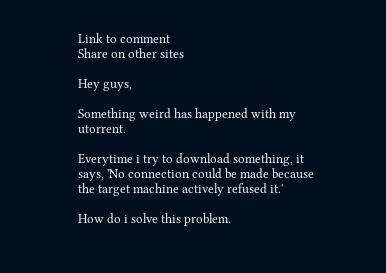Link to comment
Share on other sites

Hey guys,

Something weird has happened with my utorrent.

Everytime i try to download something, it says, 'No connection could be made because the target machine actively refused it.'

How do i solve this problem.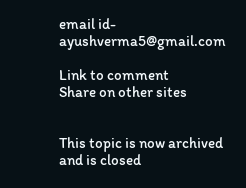email id- ayushverma5@gmail.com

Link to comment
Share on other sites


This topic is now archived and is closed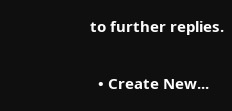to further replies.

  • Create New...